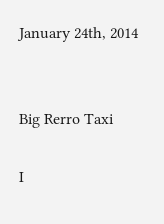January 24th, 2014


Big Rerro Taxi

I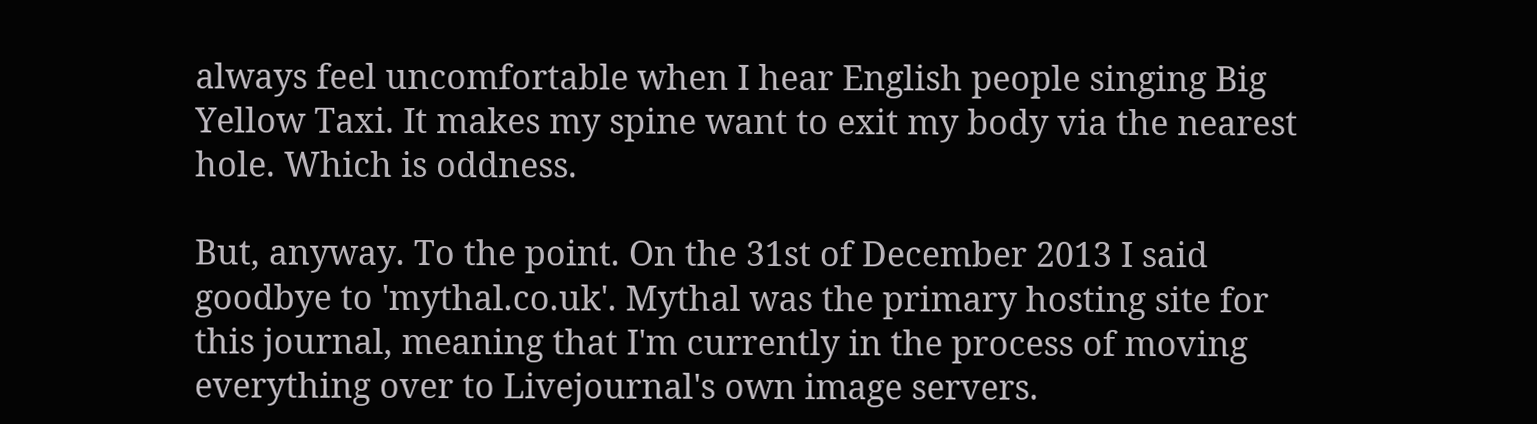always feel uncomfortable when I hear English people singing Big Yellow Taxi. It makes my spine want to exit my body via the nearest hole. Which is oddness.

But, anyway. To the point. On the 31st of December 2013 I said goodbye to 'mythal.co.uk'. Mythal was the primary hosting site for this journal, meaning that I'm currently in the process of moving everything over to Livejournal's own image servers.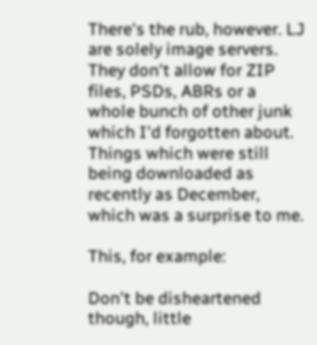There's the rub, however. LJ are solely image servers. They don't allow for ZIP files, PSDs, ABRs or a whole bunch of other junk which I'd forgotten about. Things which were still being downloaded as recently as December, which was a surprise to me.

This, for example:

Don't be disheartened though, little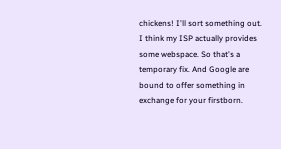chickens! I'll sort something out. I think my ISP actually provides some webspace. So that's a temporary fix. And Google are bound to offer something in exchange for your firstborn.